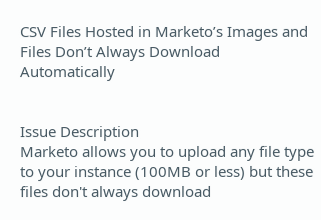CSV Files Hosted in Marketo’s Images and Files Don’t Always Download Automatically


Issue Description
Marketo allows you to upload any file type to your instance (100MB or less) but these files don't always download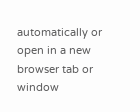automatically or open in a new browser tab or window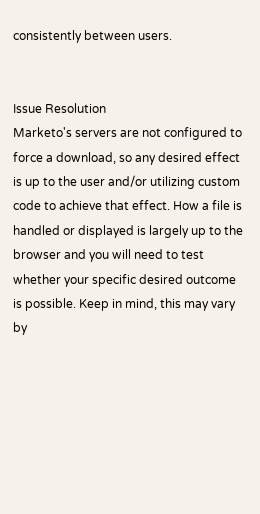consistently between users.


Issue Resolution
Marketo's servers are not configured to force a download, so any desired effect is up to the user and/or utilizing custom code to achieve that effect. How a file is handled or displayed is largely up to the browser and you will need to test whether your specific desired outcome is possible. Keep in mind, this may vary by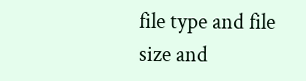file type and file size and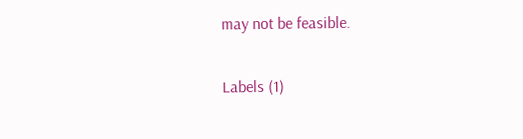may not be feasible.


Labels (1)